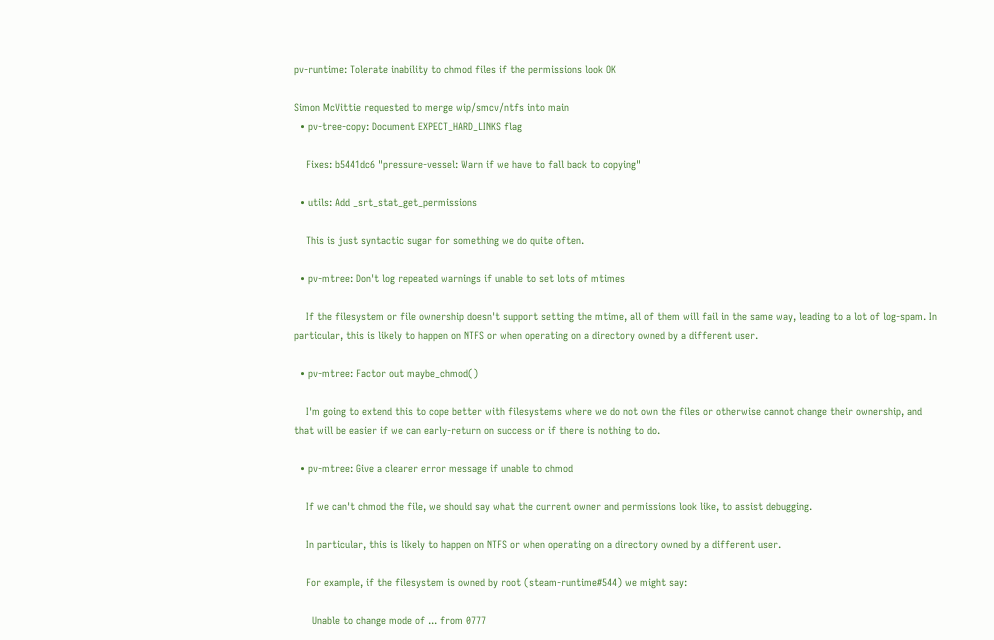pv-runtime: Tolerate inability to chmod files if the permissions look OK

Simon McVittie requested to merge wip/smcv/ntfs into main
  • pv-tree-copy: Document EXPECT_HARD_LINKS flag

    Fixes: b5441dc6 "pressure-vessel: Warn if we have to fall back to copying"

  • utils: Add _srt_stat_get_permissions

    This is just syntactic sugar for something we do quite often.

  • pv-mtree: Don't log repeated warnings if unable to set lots of mtimes

    If the filesystem or file ownership doesn't support setting the mtime, all of them will fail in the same way, leading to a lot of log-spam. In particular, this is likely to happen on NTFS or when operating on a directory owned by a different user.

  • pv-mtree: Factor out maybe_chmod()

    I'm going to extend this to cope better with filesystems where we do not own the files or otherwise cannot change their ownership, and that will be easier if we can early-return on success or if there is nothing to do.

  • pv-mtree: Give a clearer error message if unable to chmod

    If we can't chmod the file, we should say what the current owner and permissions look like, to assist debugging.

    In particular, this is likely to happen on NTFS or when operating on a directory owned by a different user.

    For example, if the filesystem is owned by root (steam-runtime#544) we might say:

      Unable to change mode of ... from 0777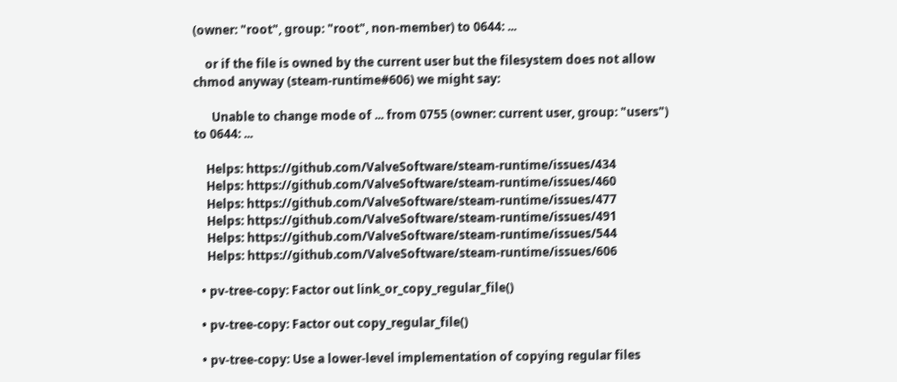(owner: "root", group: "root", non-member) to 0644: ...

    or if the file is owned by the current user but the filesystem does not allow chmod anyway (steam-runtime#606) we might say:

      Unable to change mode of ... from 0755 (owner: current user, group: "users") to 0644: ...

    Helps: https://github.com/ValveSoftware/steam-runtime/issues/434
    Helps: https://github.com/ValveSoftware/steam-runtime/issues/460
    Helps: https://github.com/ValveSoftware/steam-runtime/issues/477
    Helps: https://github.com/ValveSoftware/steam-runtime/issues/491
    Helps: https://github.com/ValveSoftware/steam-runtime/issues/544
    Helps: https://github.com/ValveSoftware/steam-runtime/issues/606

  • pv-tree-copy: Factor out link_or_copy_regular_file()

  • pv-tree-copy: Factor out copy_regular_file()

  • pv-tree-copy: Use a lower-level implementation of copying regular files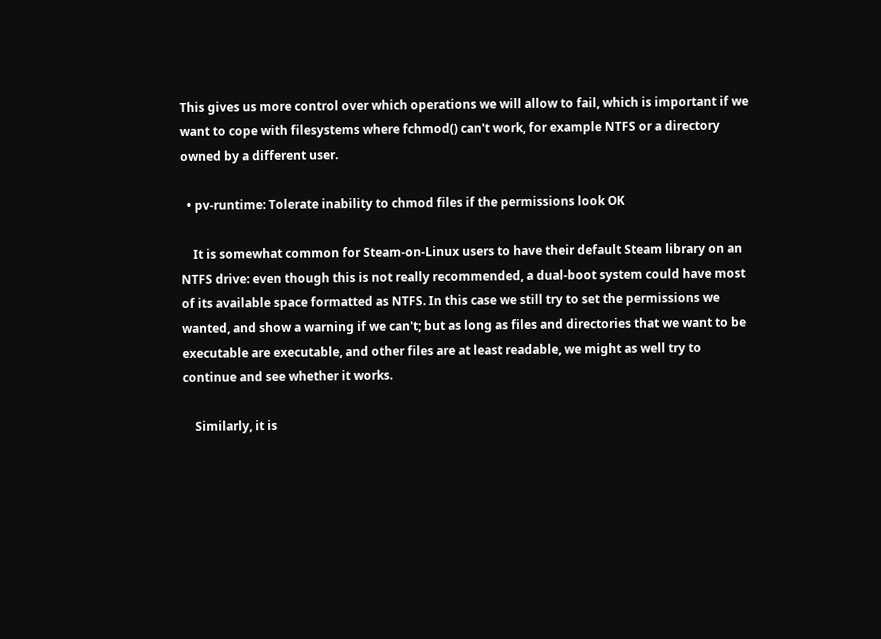This gives us more control over which operations we will allow to fail, which is important if we want to cope with filesystems where fchmod() can't work, for example NTFS or a directory owned by a different user.

  • pv-runtime: Tolerate inability to chmod files if the permissions look OK

    It is somewhat common for Steam-on-Linux users to have their default Steam library on an NTFS drive: even though this is not really recommended, a dual-boot system could have most of its available space formatted as NTFS. In this case we still try to set the permissions we wanted, and show a warning if we can't; but as long as files and directories that we want to be executable are executable, and other files are at least readable, we might as well try to continue and see whether it works.

    Similarly, it is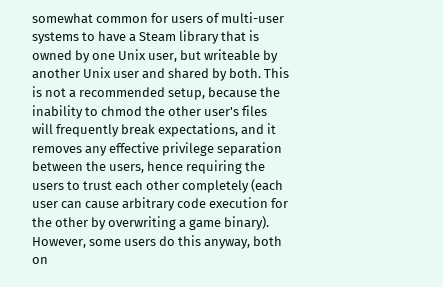somewhat common for users of multi-user systems to have a Steam library that is owned by one Unix user, but writeable by another Unix user and shared by both. This is not a recommended setup, because the inability to chmod the other user's files will frequently break expectations, and it removes any effective privilege separation between the users, hence requiring the users to trust each other completely (each user can cause arbitrary code execution for the other by overwriting a game binary). However, some users do this anyway, both on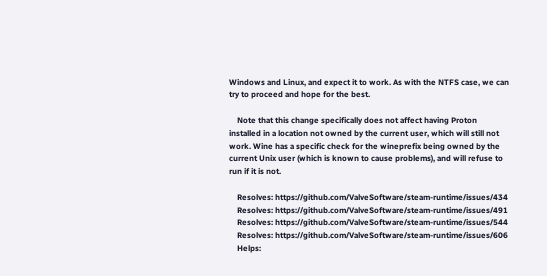Windows and Linux, and expect it to work. As with the NTFS case, we can try to proceed and hope for the best.

    Note that this change specifically does not affect having Proton installed in a location not owned by the current user, which will still not work. Wine has a specific check for the wineprefix being owned by the current Unix user (which is known to cause problems), and will refuse to run if it is not.

    Resolves: https://github.com/ValveSoftware/steam-runtime/issues/434
    Resolves: https://github.com/ValveSoftware/steam-runtime/issues/491
    Resolves: https://github.com/ValveSoftware/steam-runtime/issues/544
    Resolves: https://github.com/ValveSoftware/steam-runtime/issues/606
    Helps: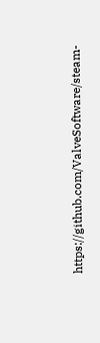https://github.com/ValveSoftware/steam-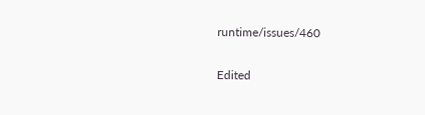runtime/issues/460

Edited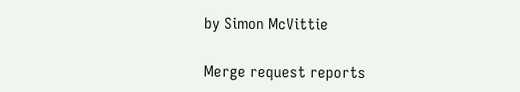by Simon McVittie

Merge request reports